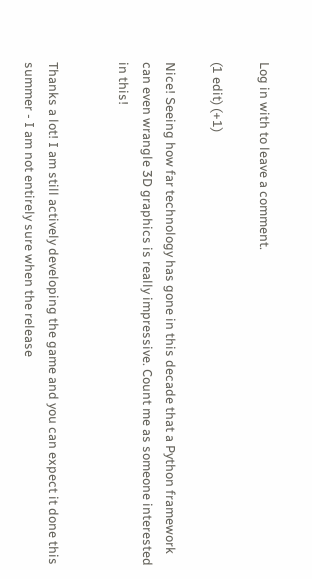Log in with to leave a comment.

(1 edit) (+1)

Nice! Seeing how far technology has gone in this decade that a Python framework can even wrangle 3D graphics is really impressive. Count me as someone interested in this!


Thanks a lot! I am still actively developing the game and you can expect it done this summer - I am not entirely sure when the release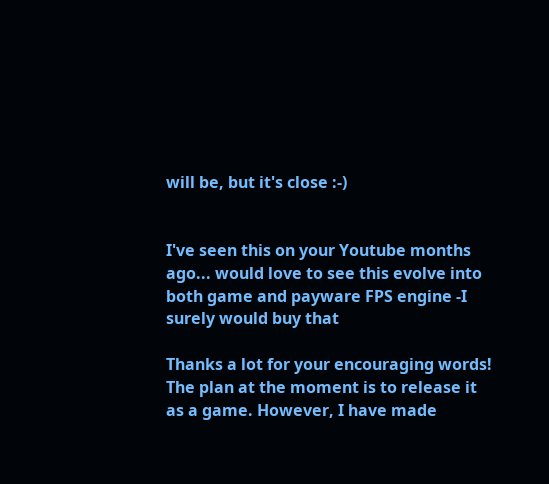will be, but it's close :-)


I've seen this on your Youtube months ago... would love to see this evolve into both game and payware FPS engine -I surely would buy that

Thanks a lot for your encouraging words! The plan at the moment is to release it as a game. However, I have made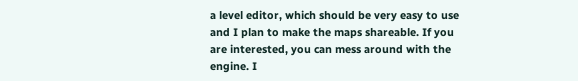a level editor, which should be very easy to use and I plan to make the maps shareable. If you are interested, you can mess around with the engine. I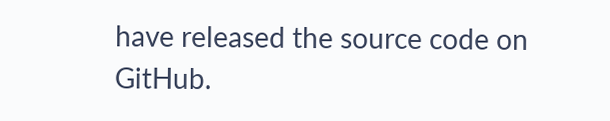have released the source code on GitHub.